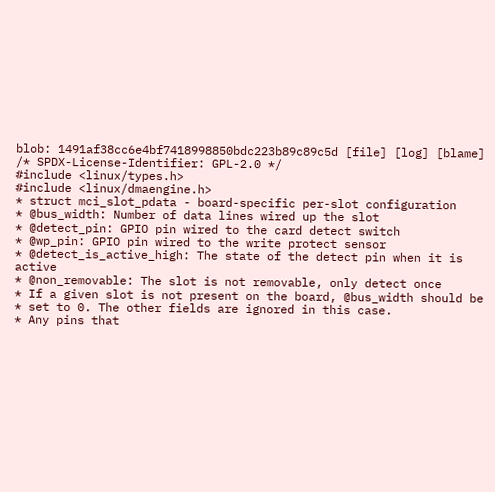blob: 1491af38cc6e4bf7418998850bdc223b89c89c5d [file] [log] [blame]
/* SPDX-License-Identifier: GPL-2.0 */
#include <linux/types.h>
#include <linux/dmaengine.h>
* struct mci_slot_pdata - board-specific per-slot configuration
* @bus_width: Number of data lines wired up the slot
* @detect_pin: GPIO pin wired to the card detect switch
* @wp_pin: GPIO pin wired to the write protect sensor
* @detect_is_active_high: The state of the detect pin when it is active
* @non_removable: The slot is not removable, only detect once
* If a given slot is not present on the board, @bus_width should be
* set to 0. The other fields are ignored in this case.
* Any pins that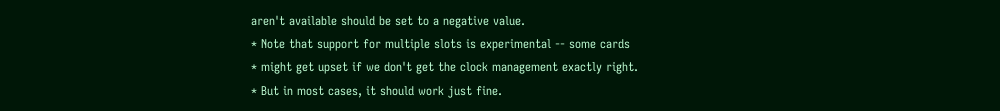aren't available should be set to a negative value.
* Note that support for multiple slots is experimental -- some cards
* might get upset if we don't get the clock management exactly right.
* But in most cases, it should work just fine.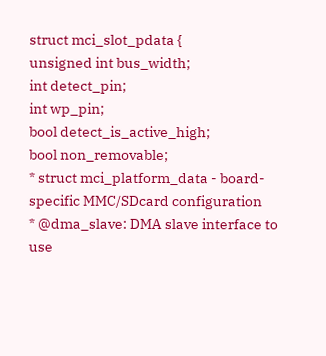struct mci_slot_pdata {
unsigned int bus_width;
int detect_pin;
int wp_pin;
bool detect_is_active_high;
bool non_removable;
* struct mci_platform_data - board-specific MMC/SDcard configuration
* @dma_slave: DMA slave interface to use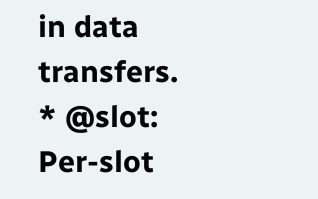in data transfers.
* @slot: Per-slot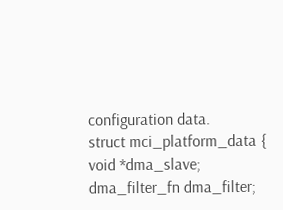configuration data.
struct mci_platform_data {
void *dma_slave;
dma_filter_fn dma_filter;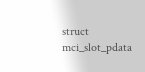struct mci_slot_pdata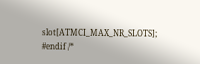slot[ATMCI_MAX_NR_SLOTS];
#endif /*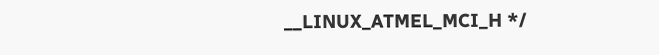__LINUX_ATMEL_MCI_H */